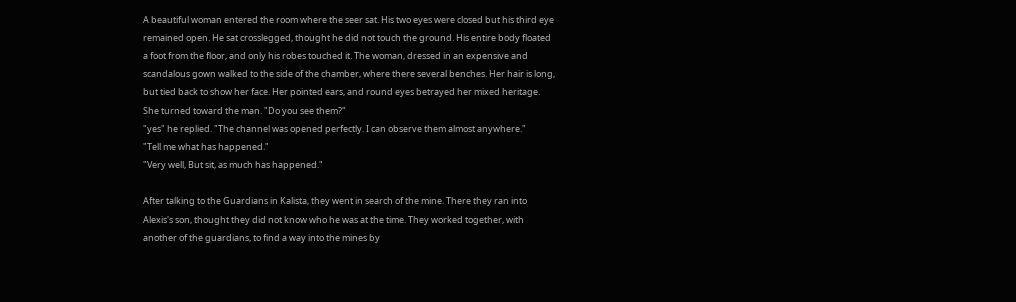A beautiful woman entered the room where the seer sat. His two eyes were closed but his third eye remained open. He sat crosslegged, thought he did not touch the ground. His entire body floated a foot from the floor, and only his robes touched it. The woman, dressed in an expensive and scandalous gown walked to the side of the chamber, where there several benches. Her hair is long, but tied back to show her face. Her pointed ears, and round eyes betrayed her mixed heritage. She turned toward the man. "Do you see them?"
"yes" he replied. "The channel was opened perfectly. I can observe them almost anywhere."
"Tell me what has happened."
"Very well, But sit, as much has happened."

After talking to the Guardians in Kalista, they went in search of the mine. There they ran into Alexis's son, thought they did not know who he was at the time. They worked together, with another of the guardians, to find a way into the mines by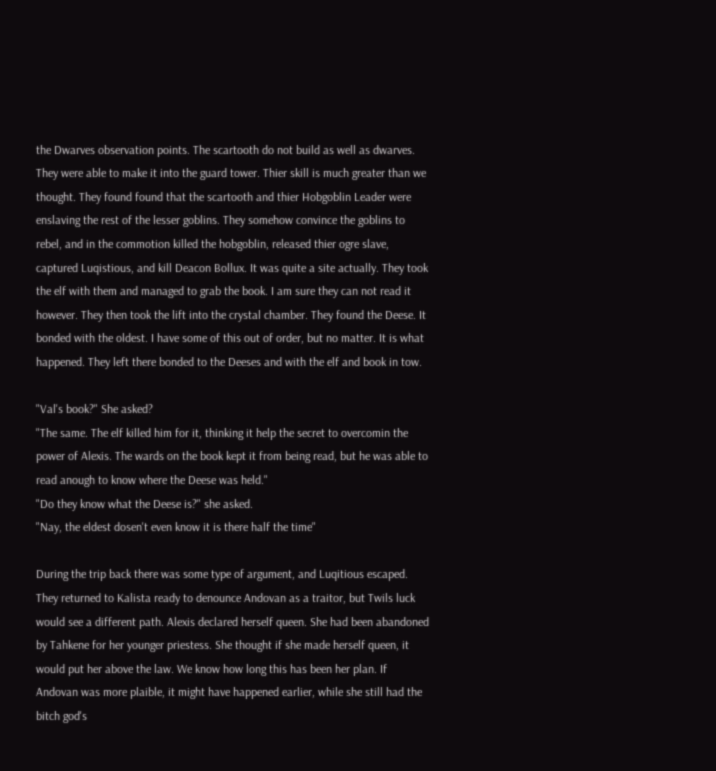the Dwarves observation points. The scartooth do not build as well as dwarves. They were able to make it into the guard tower. Thier skill is much greater than we thought. They found found that the scartooth and thier Hobgoblin Leader were enslaving the rest of the lesser goblins. They somehow convince the goblins to rebel, and in the commotion killed the hobgoblin, released thier ogre slave, captured Luqistious, and kill Deacon Bollux. It was quite a site actually. They took the elf with them and managed to grab the book. I am sure they can not read it however. They then took the lift into the crystal chamber. They found the Deese. It bonded with the oldest. I have some of this out of order, but no matter. It is what happened. They left there bonded to the Deeses and with the elf and book in tow.

"Val's book?" She asked?
"The same. The elf killed him for it, thinking it help the secret to overcomin the power of Alexis. The wards on the book kept it from being read, but he was able to read anough to know where the Deese was held."
"Do they know what the Deese is?" she asked.
"Nay, the eldest dosen't even know it is there half the time"

During the trip back there was some type of argument, and Luqitious escaped. They returned to Kalista ready to denounce Andovan as a traitor, but Twils luck would see a different path. Alexis declared herself queen. She had been abandoned by Tahkene for her younger priestess. She thought if she made herself queen, it would put her above the law. We know how long this has been her plan. If Andovan was more plaible, it might have happened earlier, while she still had the bitch god's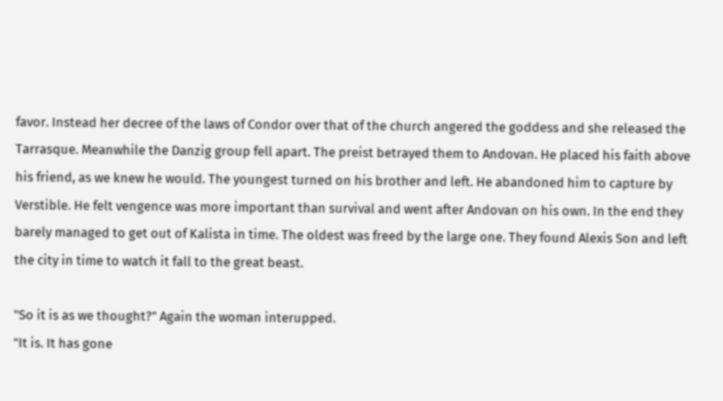favor. Instead her decree of the laws of Condor over that of the church angered the goddess and she released the Tarrasque. Meanwhile the Danzig group fell apart. The preist betrayed them to Andovan. He placed his faith above his friend, as we knew he would. The youngest turned on his brother and left. He abandoned him to capture by Verstible. He felt vengence was more important than survival and went after Andovan on his own. In the end they barely managed to get out of Kalista in time. The oldest was freed by the large one. They found Alexis Son and left the city in time to watch it fall to the great beast.

"So it is as we thought?" Again the woman interupped.
"It is. It has gone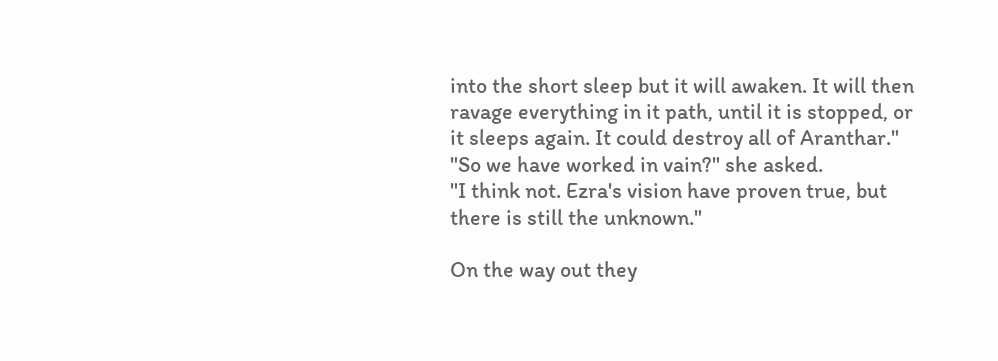into the short sleep but it will awaken. It will then ravage everything in it path, until it is stopped, or it sleeps again. It could destroy all of Aranthar."
"So we have worked in vain?" she asked.
"I think not. Ezra's vision have proven true, but there is still the unknown."

On the way out they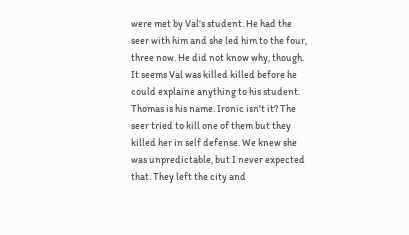were met by Val's student. He had the seer with him and she led him to the four, three now. He did not know why, though. It seems Val was killed killed before he could explaine anything to his student. Thomas is his name. Ironic isn't it? The seer tried to kill one of them but they killed her in self defense. We knew she was unpredictable, but I never expected that. They left the city and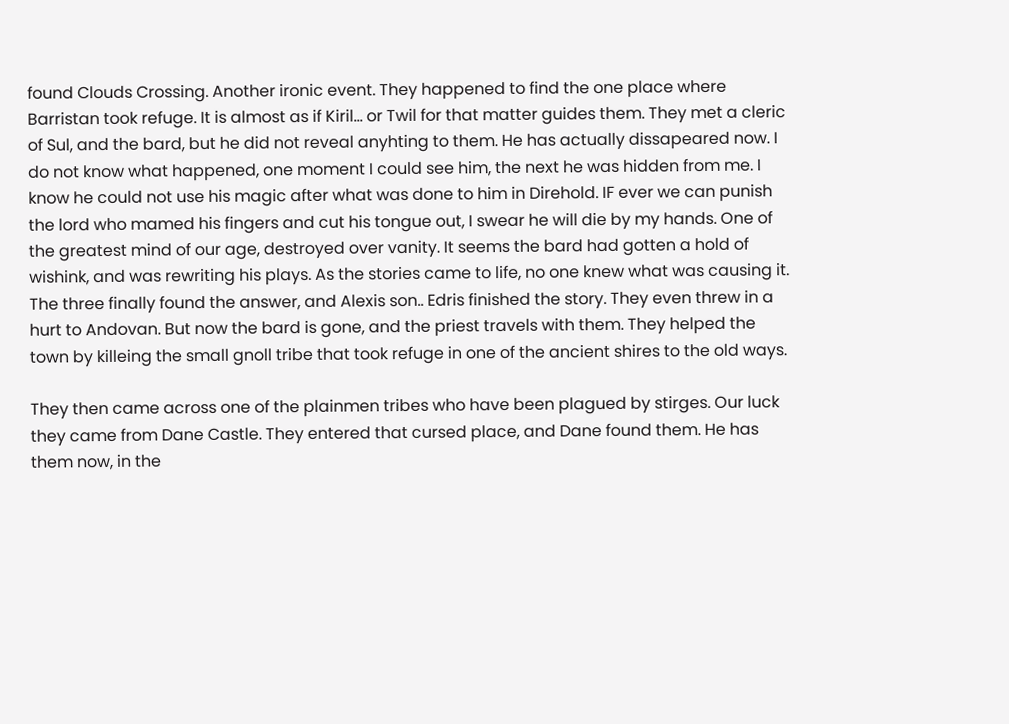found Clouds Crossing. Another ironic event. They happened to find the one place where Barristan took refuge. It is almost as if Kiril… or Twil for that matter guides them. They met a cleric of Sul, and the bard, but he did not reveal anyhting to them. He has actually dissapeared now. I do not know what happened, one moment I could see him, the next he was hidden from me. I know he could not use his magic after what was done to him in Direhold. IF ever we can punish the lord who mamed his fingers and cut his tongue out, I swear he will die by my hands. One of the greatest mind of our age, destroyed over vanity. It seems the bard had gotten a hold of wishink, and was rewriting his plays. As the stories came to life, no one knew what was causing it. The three finally found the answer, and Alexis son.. Edris finished the story. They even threw in a hurt to Andovan. But now the bard is gone, and the priest travels with them. They helped the town by killeing the small gnoll tribe that took refuge in one of the ancient shires to the old ways.

They then came across one of the plainmen tribes who have been plagued by stirges. Our luck they came from Dane Castle. They entered that cursed place, and Dane found them. He has them now, in the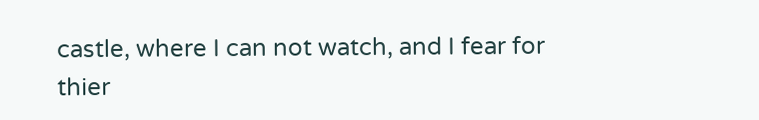castle, where I can not watch, and I fear for thier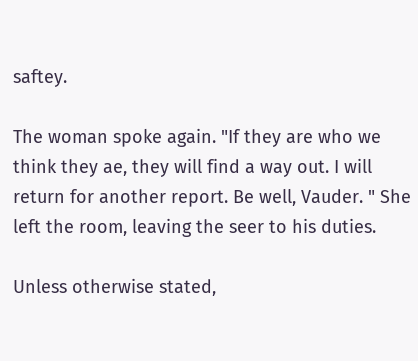saftey.

The woman spoke again. "If they are who we think they ae, they will find a way out. I will return for another report. Be well, Vauder. " She left the room, leaving the seer to his duties.

Unless otherwise stated,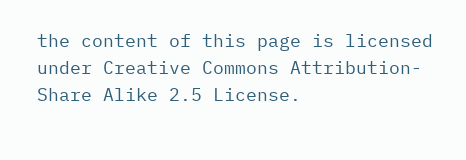the content of this page is licensed under Creative Commons Attribution-Share Alike 2.5 License.